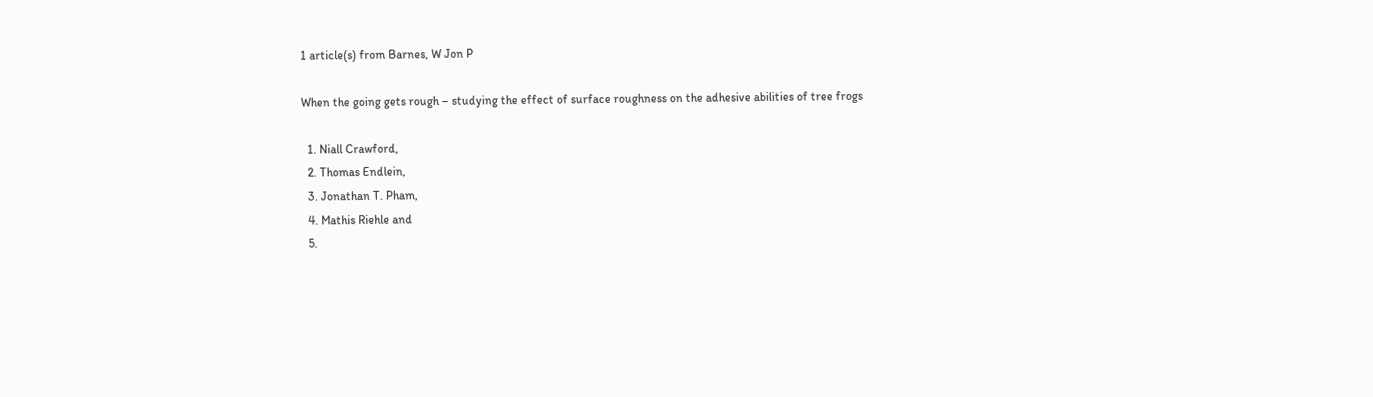1 article(s) from Barnes, W Jon P

When the going gets rough – studying the effect of surface roughness on the adhesive abilities of tree frogs

  1. Niall Crawford,
  2. Thomas Endlein,
  3. Jonathan T. Pham,
  4. Mathis Riehle and
  5.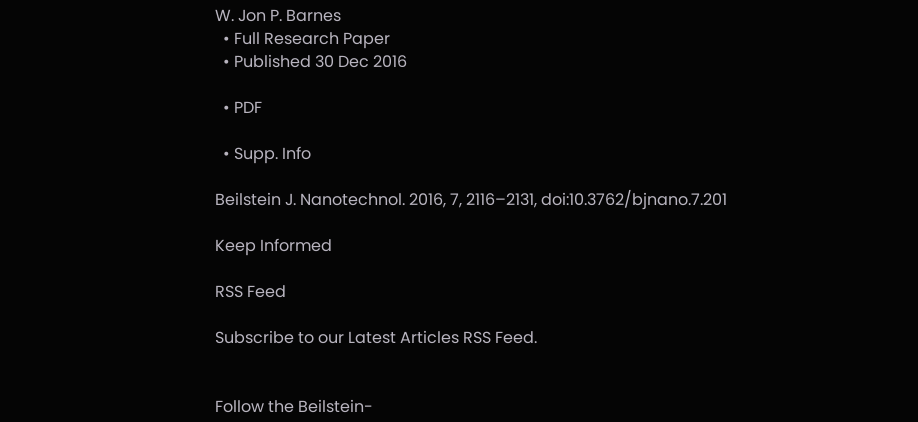W. Jon P. Barnes
  • Full Research Paper
  • Published 30 Dec 2016

  • PDF

  • Supp. Info

Beilstein J. Nanotechnol. 2016, 7, 2116–2131, doi:10.3762/bjnano.7.201

Keep Informed

RSS Feed

Subscribe to our Latest Articles RSS Feed.


Follow the Beilstein-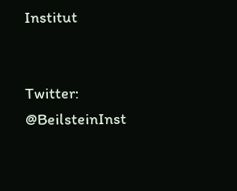Institut


Twitter: @BeilsteinInst